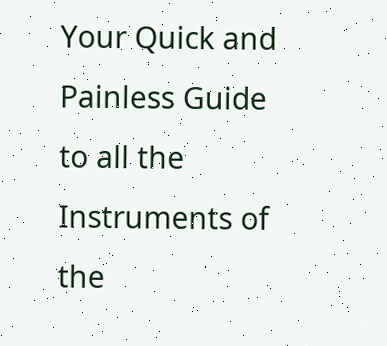Your Quick and Painless Guide to all the Instruments of the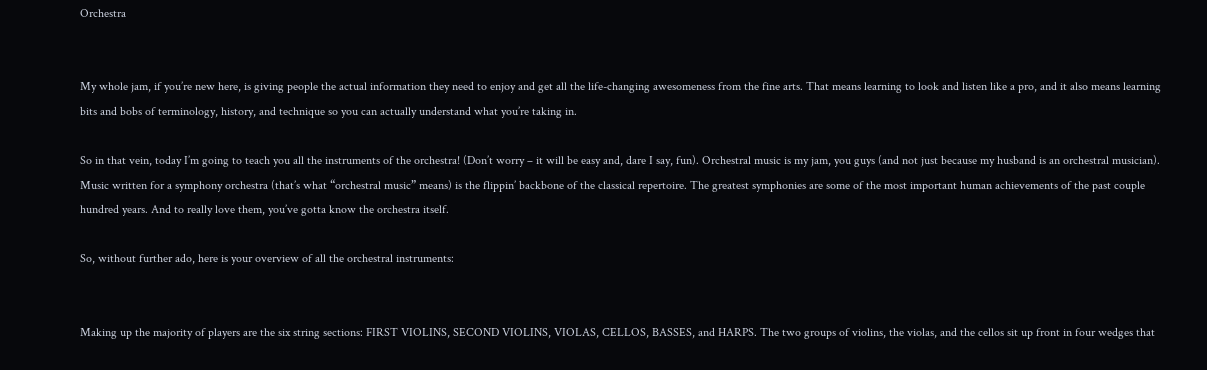Orchestra


My whole jam, if you’re new here, is giving people the actual information they need to enjoy and get all the life-changing awesomeness from the fine arts. That means learning to look and listen like a pro, and it also means learning bits and bobs of terminology, history, and technique so you can actually understand what you’re taking in.

So in that vein, today I’m going to teach you all the instruments of the orchestra! (Don’t worry – it will be easy and, dare I say, fun). Orchestral music is my jam, you guys (and not just because my husband is an orchestral musician). Music written for a symphony orchestra (that’s what “orchestral music” means) is the flippin’ backbone of the classical repertoire. The greatest symphonies are some of the most important human achievements of the past couple hundred years. And to really love them, you’ve gotta know the orchestra itself.

So, without further ado, here is your overview of all the orchestral instruments:


Making up the majority of players are the six string sections: FIRST VIOLINS, SECOND VIOLINS, VIOLAS, CELLOS, BASSES, and HARPS. The two groups of violins, the violas, and the cellos sit up front in four wedges that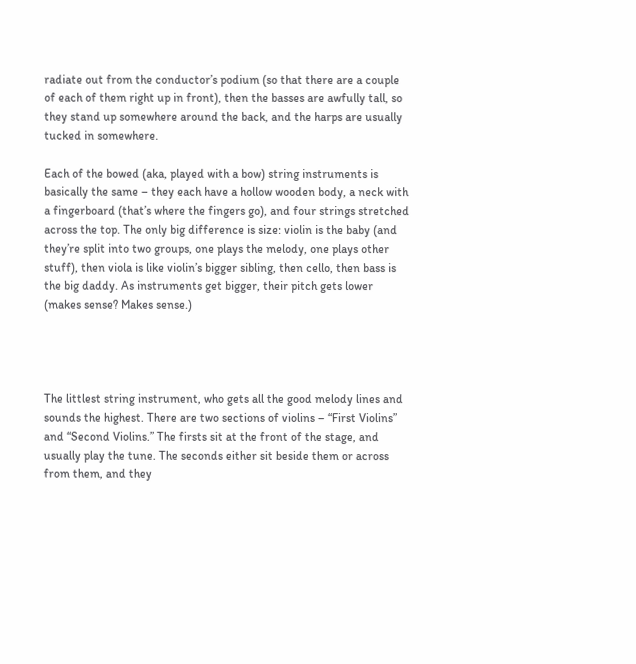radiate out from the conductor’s podium (so that there are a couple of each of them right up in front), then the basses are awfully tall, so they stand up somewhere around the back, and the harps are usually tucked in somewhere.

Each of the bowed (aka, played with a bow) string instruments is basically the same – they each have a hollow wooden body, a neck with a fingerboard (that’s where the fingers go), and four strings stretched across the top. The only big difference is size: violin is the baby (and they’re split into two groups, one plays the melody, one plays other stuff), then viola is like violin’s bigger sibling, then cello, then bass is the big daddy. As instruments get bigger, their pitch gets lower (makes sense? Makes sense.)




The littlest string instrument, who gets all the good melody lines and sounds the highest. There are two sections of violins – “First Violins” and “Second Violins.” The firsts sit at the front of the stage, and usually play the tune. The seconds either sit beside them or across from them, and they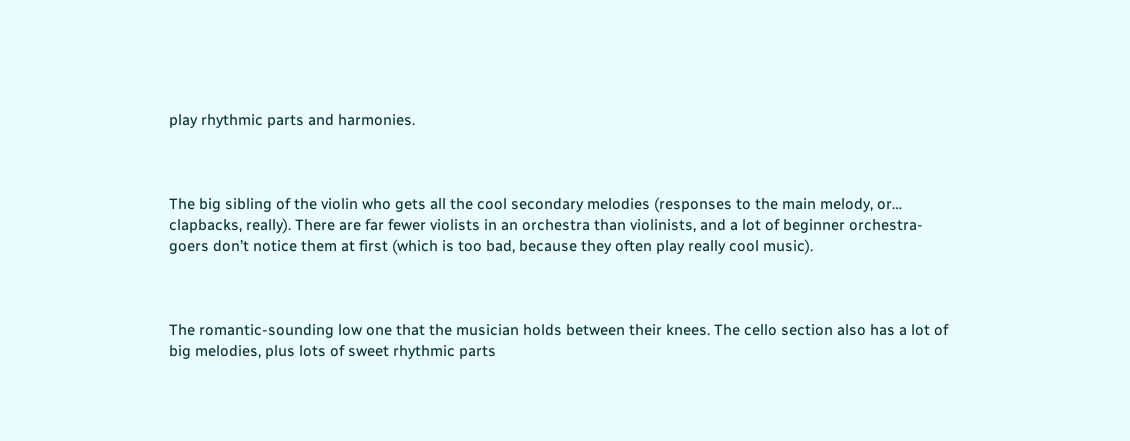play rhythmic parts and harmonies.



The big sibling of the violin who gets all the cool secondary melodies (responses to the main melody, or… clapbacks, really). There are far fewer violists in an orchestra than violinists, and a lot of beginner orchestra-goers don’t notice them at first (which is too bad, because they often play really cool music).



The romantic-sounding low one that the musician holds between their knees. The cello section also has a lot of big melodies, plus lots of sweet rhythmic parts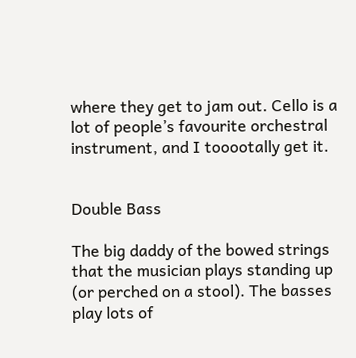where they get to jam out. Cello is a lot of people’s favourite orchestral instrument, and I tooootally get it.


Double Bass

The big daddy of the bowed strings that the musician plays standing up (or perched on a stool). The basses play lots of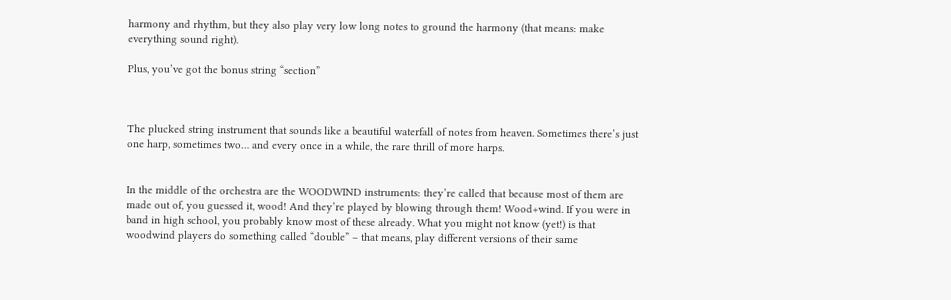harmony and rhythm, but they also play very low long notes to ground the harmony (that means: make everything sound right).

Plus, you’ve got the bonus string “section”



The plucked string instrument that sounds like a beautiful waterfall of notes from heaven. Sometimes there’s just one harp, sometimes two… and every once in a while, the rare thrill of more harps.


In the middle of the orchestra are the WOODWIND instruments: they’re called that because most of them are made out of, you guessed it, wood! And they’re played by blowing through them! Wood+wind. If you were in band in high school, you probably know most of these already. What you might not know (yet!) is that woodwind players do something called “double” – that means, play different versions of their same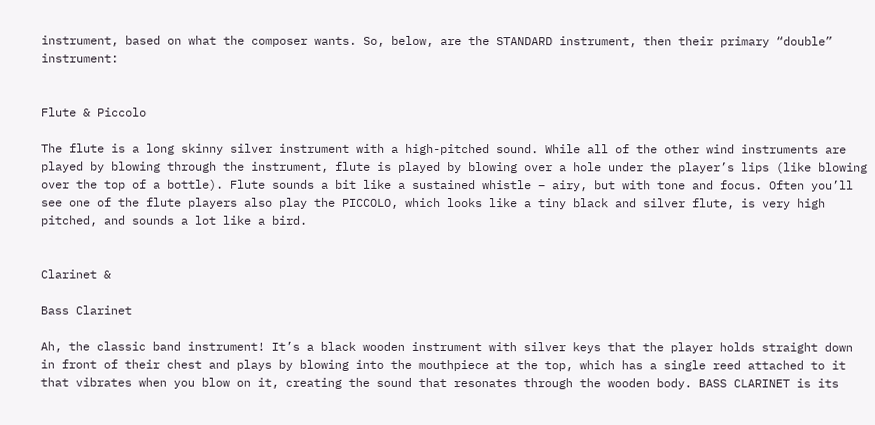instrument, based on what the composer wants. So, below, are the STANDARD instrument, then their primary “double” instrument:


Flute & Piccolo

The flute is a long skinny silver instrument with a high-pitched sound. While all of the other wind instruments are played by blowing through the instrument, flute is played by blowing over a hole under the player’s lips (like blowing over the top of a bottle). Flute sounds a bit like a sustained whistle – airy, but with tone and focus. Often you’ll see one of the flute players also play the PICCOLO, which looks like a tiny black and silver flute, is very high pitched, and sounds a lot like a bird.


Clarinet &

Bass Clarinet

Ah, the classic band instrument! It’s a black wooden instrument with silver keys that the player holds straight down in front of their chest and plays by blowing into the mouthpiece at the top, which has a single reed attached to it that vibrates when you blow on it, creating the sound that resonates through the wooden body. BASS CLARINET is its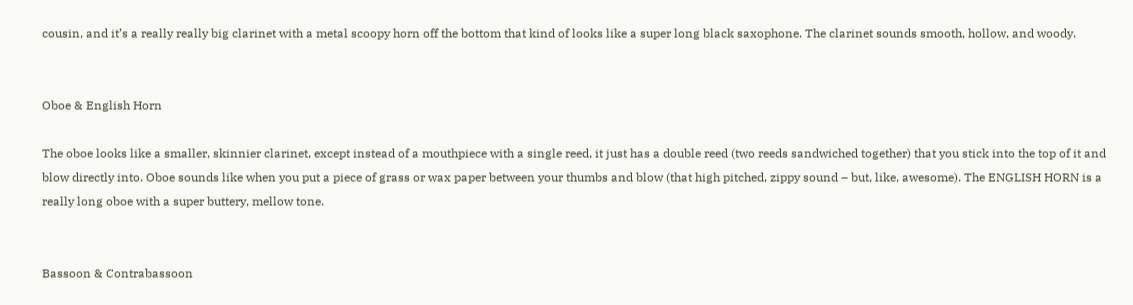cousin, and it’s a really really big clarinet with a metal scoopy horn off the bottom that kind of looks like a super long black saxophone. The clarinet sounds smooth, hollow, and woody.


Oboe & English Horn

The oboe looks like a smaller, skinnier clarinet, except instead of a mouthpiece with a single reed, it just has a double reed (two reeds sandwiched together) that you stick into the top of it and blow directly into. Oboe sounds like when you put a piece of grass or wax paper between your thumbs and blow (that high pitched, zippy sound – but, like, awesome). The ENGLISH HORN is a really long oboe with a super buttery, mellow tone.


Bassoon & Contrabassoon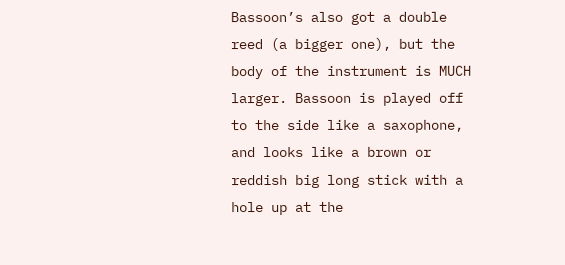Bassoon’s also got a double reed (a bigger one), but the body of the instrument is MUCH larger. Bassoon is played off to the side like a saxophone, and looks like a brown or reddish big long stick with a hole up at the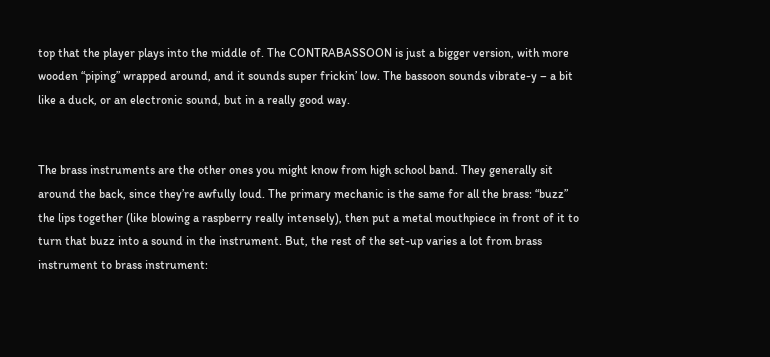top that the player plays into the middle of. The CONTRABASSOON is just a bigger version, with more wooden “piping” wrapped around, and it sounds super frickin’ low. The bassoon sounds vibrate-y – a bit like a duck, or an electronic sound, but in a really good way.


The brass instruments are the other ones you might know from high school band. They generally sit around the back, since they’re awfully loud. The primary mechanic is the same for all the brass: “buzz” the lips together (like blowing a raspberry really intensely), then put a metal mouthpiece in front of it to turn that buzz into a sound in the instrument. But, the rest of the set-up varies a lot from brass instrument to brass instrument: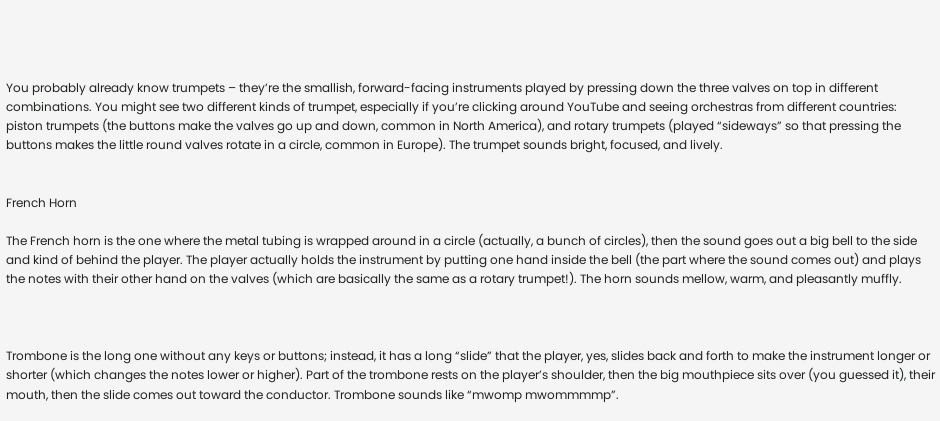You probably already know trumpets – they’re the smallish, forward-facing instruments played by pressing down the three valves on top in different combinations. You might see two different kinds of trumpet, especially if you’re clicking around YouTube and seeing orchestras from different countries: piston trumpets (the buttons make the valves go up and down, common in North America), and rotary trumpets (played “sideways” so that pressing the buttons makes the little round valves rotate in a circle, common in Europe). The trumpet sounds bright, focused, and lively.


French Horn

The French horn is the one where the metal tubing is wrapped around in a circle (actually, a bunch of circles), then the sound goes out a big bell to the side and kind of behind the player. The player actually holds the instrument by putting one hand inside the bell (the part where the sound comes out) and plays the notes with their other hand on the valves (which are basically the same as a rotary trumpet!). The horn sounds mellow, warm, and pleasantly muffly.



Trombone is the long one without any keys or buttons; instead, it has a long “slide” that the player, yes, slides back and forth to make the instrument longer or shorter (which changes the notes lower or higher). Part of the trombone rests on the player’s shoulder, then the big mouthpiece sits over (you guessed it), their mouth, then the slide comes out toward the conductor. Trombone sounds like “mwomp mwommmmp”.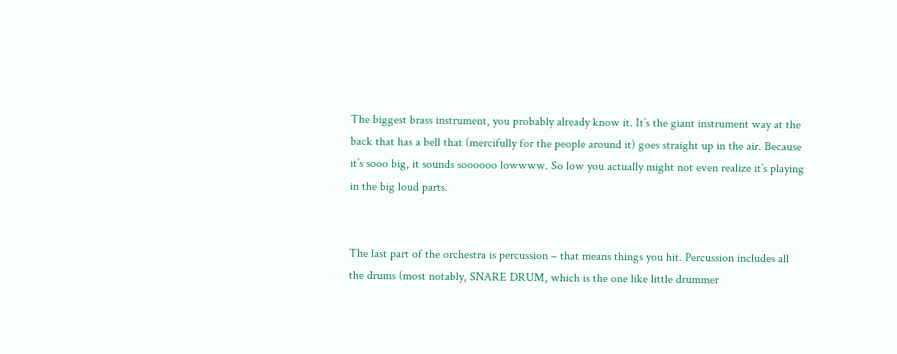The biggest brass instrument, you probably already know it. It’s the giant instrument way at the back that has a bell that (mercifully for the people around it) goes straight up in the air. Because it’s sooo big, it sounds soooooo lowwww. So low you actually might not even realize it’s playing in the big loud parts.


The last part of the orchestra is percussion – that means things you hit. Percussion includes all the drums (most notably, SNARE DRUM, which is the one like little drummer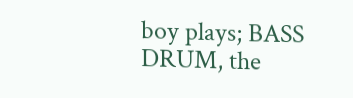boy plays; BASS DRUM, the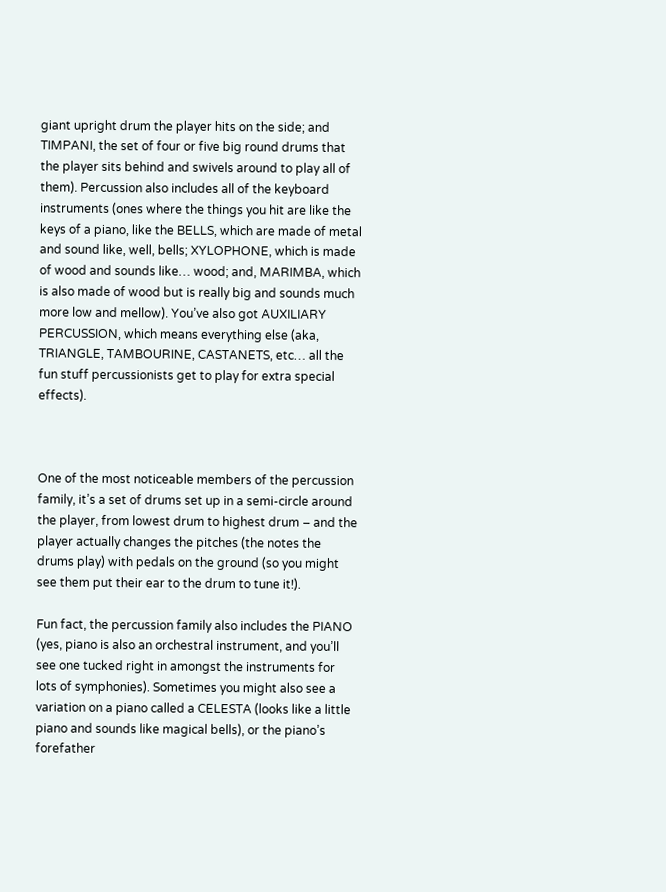giant upright drum the player hits on the side; and TIMPANI, the set of four or five big round drums that the player sits behind and swivels around to play all of them). Percussion also includes all of the keyboard instruments (ones where the things you hit are like the keys of a piano, like the BELLS, which are made of metal and sound like, well, bells; XYLOPHONE, which is made of wood and sounds like… wood; and, MARIMBA, which is also made of wood but is really big and sounds much more low and mellow). You’ve also got AUXILIARY PERCUSSION, which means everything else (aka, TRIANGLE, TAMBOURINE, CASTANETS, etc… all the fun stuff percussionists get to play for extra special effects).



One of the most noticeable members of the percussion family, it’s a set of drums set up in a semi-circle around the player, from lowest drum to highest drum – and the player actually changes the pitches (the notes the drums play) with pedals on the ground (so you might see them put their ear to the drum to tune it!).

Fun fact, the percussion family also includes the PIANO (yes, piano is also an orchestral instrument, and you’ll see one tucked right in amongst the instruments for lots of symphonies). Sometimes you might also see a variation on a piano called a CELESTA (looks like a little piano and sounds like magical bells), or the piano’s forefather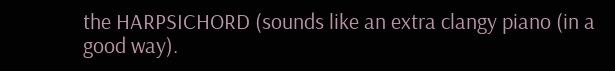the HARPSICHORD (sounds like an extra clangy piano (in a good way).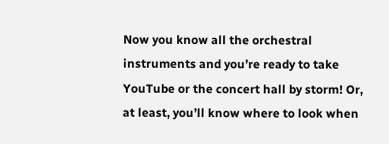Now you know all the orchestral instruments and you’re ready to take YouTube or the concert hall by storm! Or, at least, you’ll know where to look when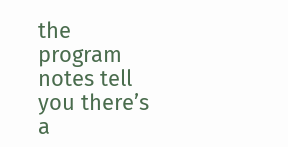the program notes tell you there’s a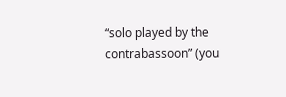“solo played by the contrabassoon” (you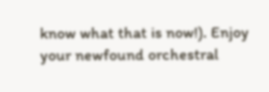know what that is now!). Enjoy your newfound orchestral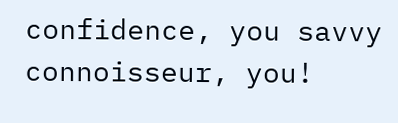confidence, you savvy connoisseur, you!